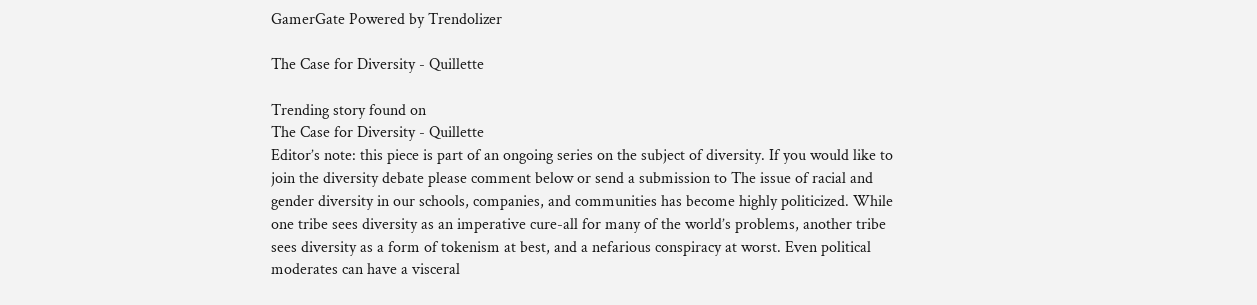GamerGate Powered by Trendolizer

The Case for Diversity - Quillette

Trending story found on
The Case for Diversity - Quillette
Editor’s note: this piece is part of an ongoing series on the subject of diversity. If you would like to join the diversity debate please comment below or send a submission to The issue of racial and gender diversity in our schools, companies, and communities has become highly politicized. While one tribe sees diversity as an imperative cure-all for many of the world’s problems, another tribe sees diversity as a form of tokenism at best, and a nefarious conspiracy at worst. Even political moderates can have a visceral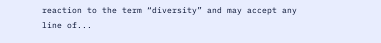reaction to the term “diversity” and may accept any line of...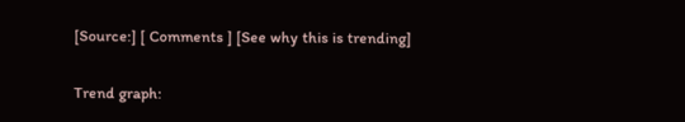[Source:] [ Comments ] [See why this is trending]

Trend graph: